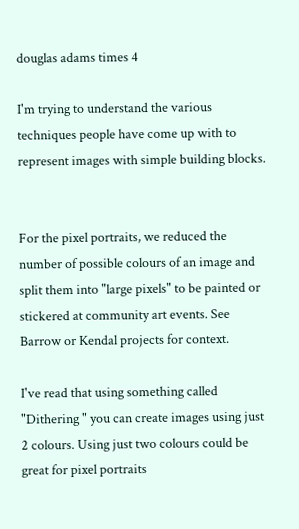douglas adams times 4

I'm trying to understand the various techniques people have come up with to represent images with simple building blocks.


For the pixel portraits, we reduced the number of possible colours of an image and split them into "large pixels" to be painted or stickered at community art events. See Barrow or Kendal projects for context.

I've read that using something called "Dithering " you can create images using just 2 colours. Using just two colours could be great for pixel portraits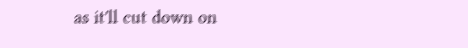as it'll cut down on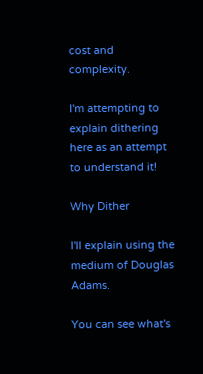cost and complexity.

I'm attempting to explain dithering here as an attempt to understand it!

Why Dither

I'll explain using the medium of Douglas Adams.

You can see what's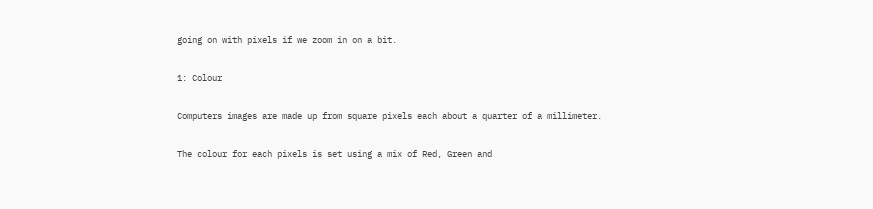going on with pixels if we zoom in on a bit.

1: Colour

Computers images are made up from square pixels each about a quarter of a millimeter.

The colour for each pixels is set using a mix of Red, Green and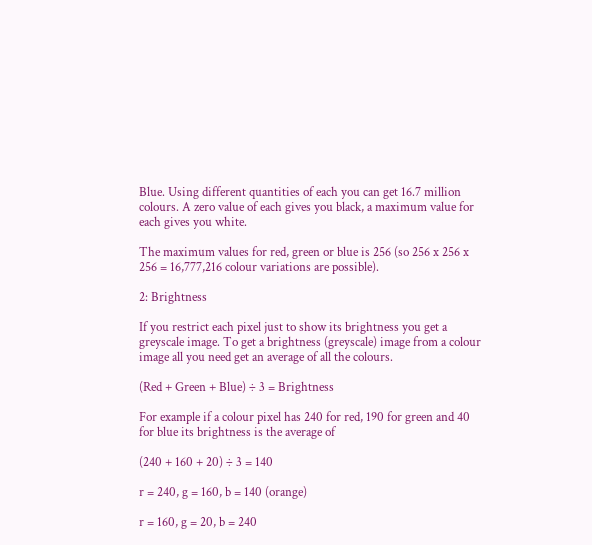Blue. Using different quantities of each you can get 16.7 million colours. A zero value of each gives you black, a maximum value for each gives you white.

The maximum values for red, green or blue is 256 (so 256 x 256 x 256 = 16,777,216 colour variations are possible).

2: Brightness

If you restrict each pixel just to show its brightness you get a greyscale image. To get a brightness (greyscale) image from a colour image all you need get an average of all the colours.

(Red + Green + Blue) ÷ 3 = Brightness

For example if a colour pixel has 240 for red, 190 for green and 40 for blue its brightness is the average of

(240 + 160 + 20) ÷ 3 = 140

r = 240, g = 160, b = 140 (orange)

r = 160, g = 20, b = 240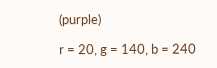(purple)

r = 20, g = 140, b = 240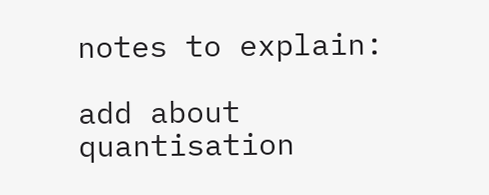notes to explain:

add about quantisation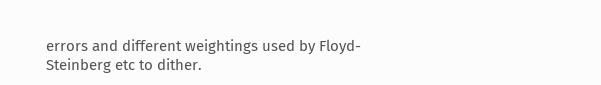errors and different weightings used by Floyd-Steinberg etc to dither.